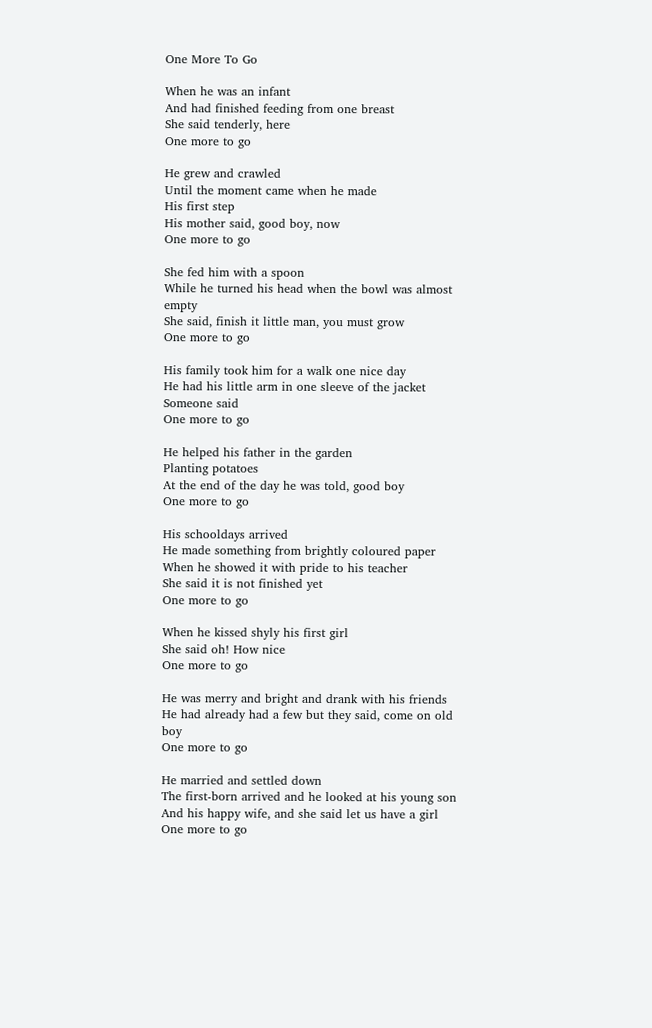One More To Go

When he was an infant
And had finished feeding from one breast
She said tenderly, here
One more to go

He grew and crawled
Until the moment came when he made
His first step
His mother said, good boy, now
One more to go

She fed him with a spoon
While he turned his head when the bowl was almost empty
She said, finish it little man, you must grow
One more to go

His family took him for a walk one nice day
He had his little arm in one sleeve of the jacket
Someone said
One more to go

He helped his father in the garden
Planting potatoes
At the end of the day he was told, good boy
One more to go

His schooldays arrived
He made something from brightly coloured paper
When he showed it with pride to his teacher
She said it is not finished yet
One more to go

When he kissed shyly his first girl
She said oh! How nice
One more to go

He was merry and bright and drank with his friends
He had already had a few but they said, come on old boy
One more to go

He married and settled down
The first-born arrived and he looked at his young son
And his happy wife, and she said let us have a girl
One more to go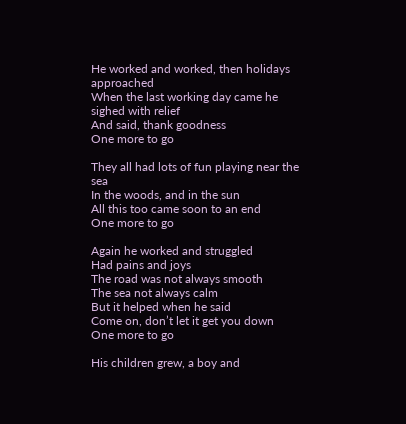He worked and worked, then holidays approached
When the last working day came he sighed with relief
And said, thank goodness
One more to go

They all had lots of fun playing near the sea
In the woods, and in the sun
All this too came soon to an end
One more to go

Again he worked and struggled
Had pains and joys
The road was not always smooth
The sea not always calm
But it helped when he said
Come on, don’t let it get you down
One more to go

His children grew, a boy and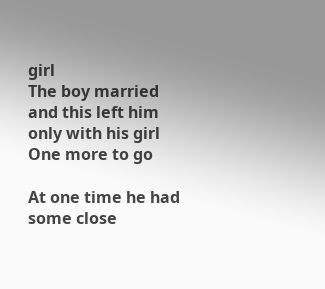girl
The boy married and this left him only with his girl
One more to go

At one time he had some close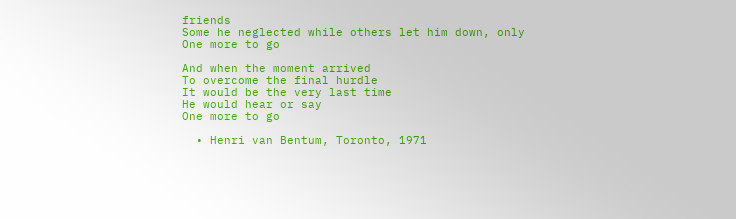friends
Some he neglected while others let him down, only
One more to go

And when the moment arrived
To overcome the final hurdle
It would be the very last time
He would hear or say
One more to go

  • Henri van Bentum, Toronto, 1971